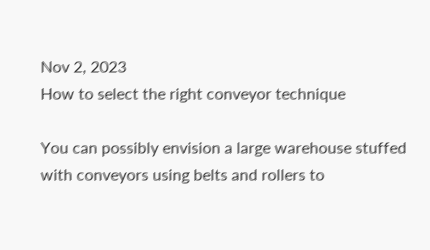Nov 2, 2023
How to select the right conveyor technique

You can possibly envision a large warehouse stuffed with conveyors using belts and rollers to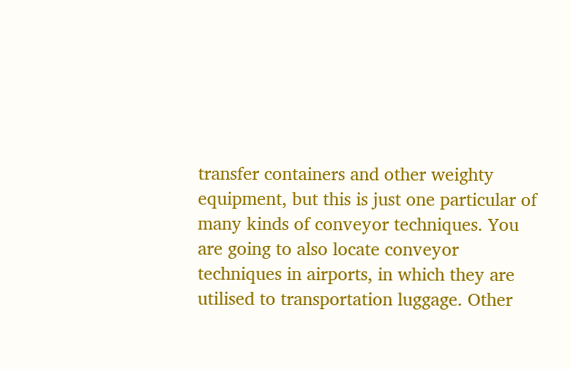transfer containers and other weighty equipment, but this is just one particular of many kinds of conveyor techniques. You are going to also locate conveyor techniques in airports, in which they are utilised to transportation luggage. Other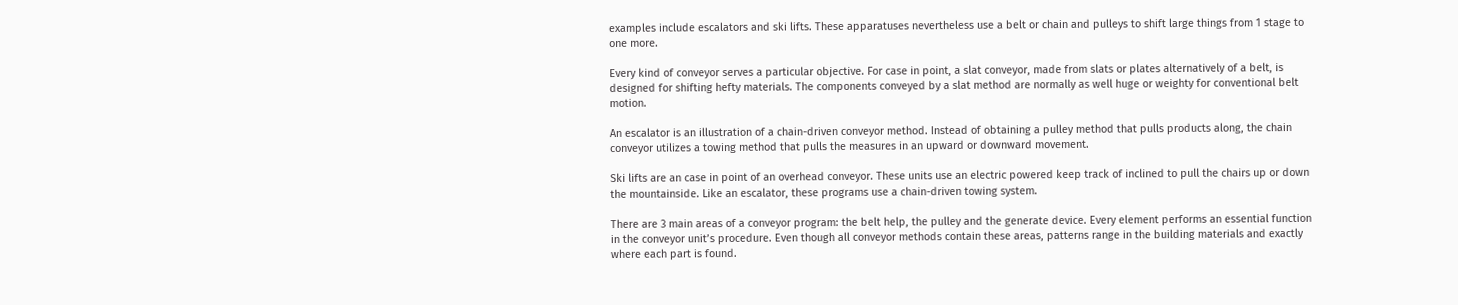examples include escalators and ski lifts. These apparatuses nevertheless use a belt or chain and pulleys to shift large things from 1 stage to one more.

Every kind of conveyor serves a particular objective. For case in point, a slat conveyor, made from slats or plates alternatively of a belt, is designed for shifting hefty materials. The components conveyed by a slat method are normally as well huge or weighty for conventional belt motion.

An escalator is an illustration of a chain-driven conveyor method. Instead of obtaining a pulley method that pulls products along, the chain conveyor utilizes a towing method that pulls the measures in an upward or downward movement.

Ski lifts are an case in point of an overhead conveyor. These units use an electric powered keep track of inclined to pull the chairs up or down the mountainside. Like an escalator, these programs use a chain-driven towing system.

There are 3 main areas of a conveyor program: the belt help, the pulley and the generate device. Every element performs an essential function in the conveyor unit’s procedure. Even though all conveyor methods contain these areas, patterns range in the building materials and exactly where each part is found.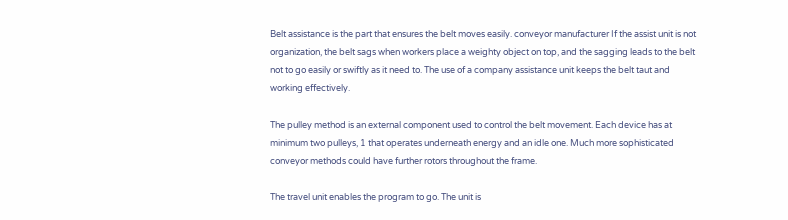Belt assistance is the part that ensures the belt moves easily. conveyor manufacturer If the assist unit is not organization, the belt sags when workers place a weighty object on top, and the sagging leads to the belt not to go easily or swiftly as it need to. The use of a company assistance unit keeps the belt taut and working effectively.

The pulley method is an external component used to control the belt movement. Each device has at minimum two pulleys, 1 that operates underneath energy and an idle one. Much more sophisticated conveyor methods could have further rotors throughout the frame.

The travel unit enables the program to go. The unit is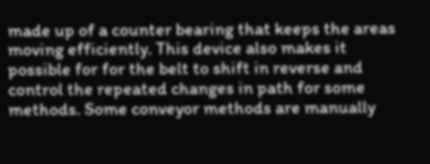made up of a counter bearing that keeps the areas moving efficiently. This device also makes it possible for for the belt to shift in reverse and control the repeated changes in path for some methods. Some conveyor methods are manually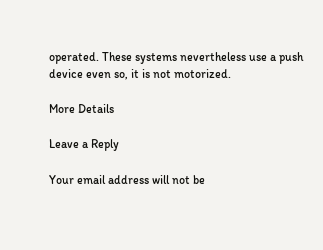operated. These systems nevertheless use a push device even so, it is not motorized.

More Details

Leave a Reply

Your email address will not be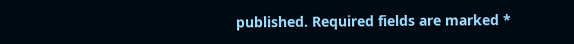published. Required fields are marked *